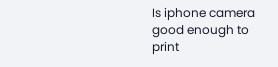Is iphone camera good enough to print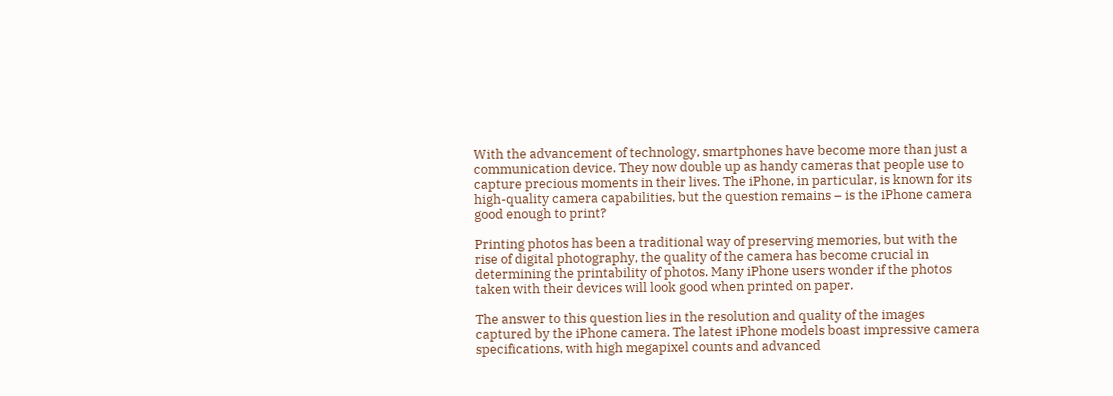With the advancement of technology, smartphones have become more than just a communication device. They now double up as handy cameras that people use to capture precious moments in their lives. The iPhone, in particular, is known for its high-quality camera capabilities, but the question remains – is the iPhone camera good enough to print?

Printing photos has been a traditional way of preserving memories, but with the rise of digital photography, the quality of the camera has become crucial in determining the printability of photos. Many iPhone users wonder if the photos taken with their devices will look good when printed on paper.

The answer to this question lies in the resolution and quality of the images captured by the iPhone camera. The latest iPhone models boast impressive camera specifications, with high megapixel counts and advanced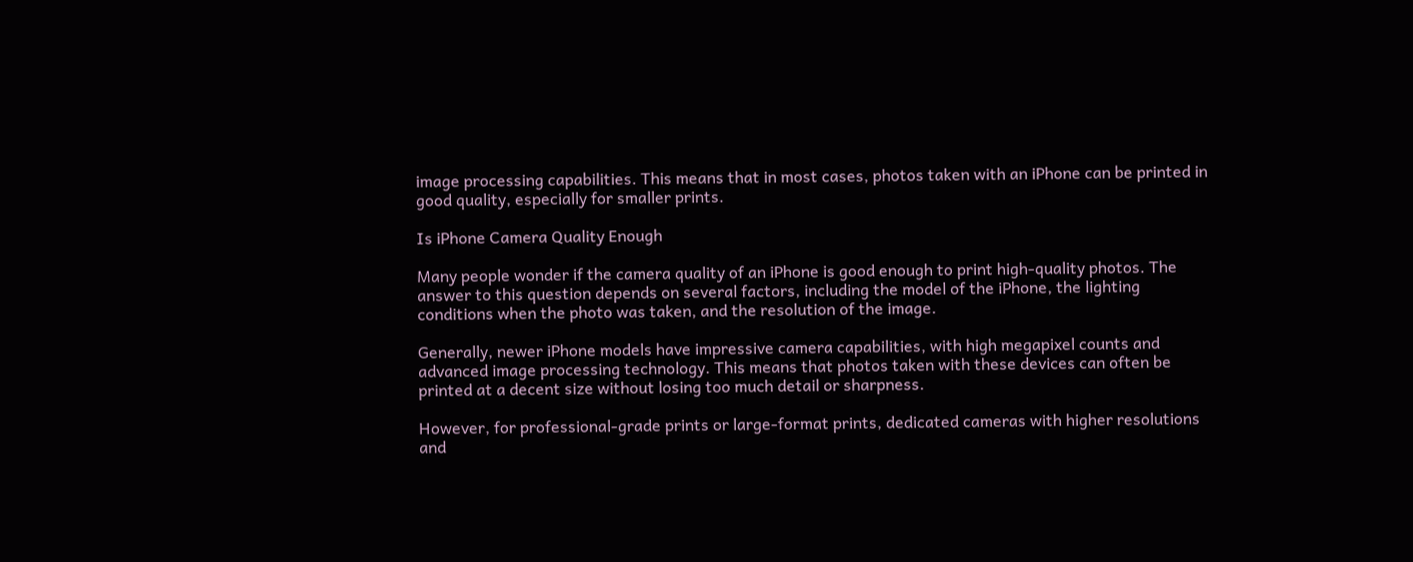image processing capabilities. This means that in most cases, photos taken with an iPhone can be printed in good quality, especially for smaller prints.

Is iPhone Camera Quality Enough

Many people wonder if the camera quality of an iPhone is good enough to print high-quality photos. The answer to this question depends on several factors, including the model of the iPhone, the lighting conditions when the photo was taken, and the resolution of the image.

Generally, newer iPhone models have impressive camera capabilities, with high megapixel counts and advanced image processing technology. This means that photos taken with these devices can often be printed at a decent size without losing too much detail or sharpness.

However, for professional-grade prints or large-format prints, dedicated cameras with higher resolutions and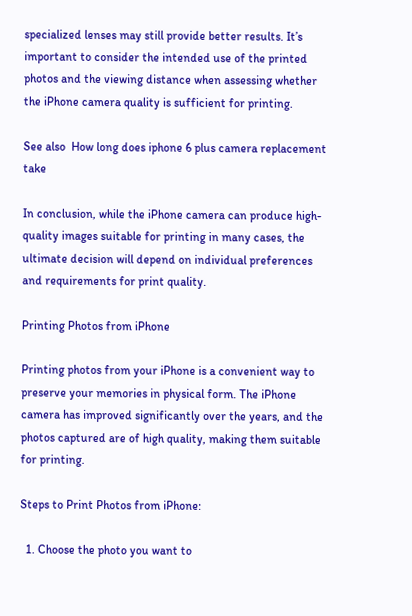specialized lenses may still provide better results. It’s important to consider the intended use of the printed photos and the viewing distance when assessing whether the iPhone camera quality is sufficient for printing.

See also  How long does iphone 6 plus camera replacement take

In conclusion, while the iPhone camera can produce high-quality images suitable for printing in many cases, the ultimate decision will depend on individual preferences and requirements for print quality.

Printing Photos from iPhone

Printing photos from your iPhone is a convenient way to preserve your memories in physical form. The iPhone camera has improved significantly over the years, and the photos captured are of high quality, making them suitable for printing.

Steps to Print Photos from iPhone:

  1. Choose the photo you want to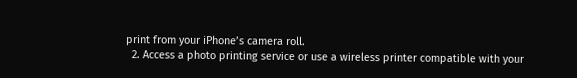print from your iPhone’s camera roll.
  2. Access a photo printing service or use a wireless printer compatible with your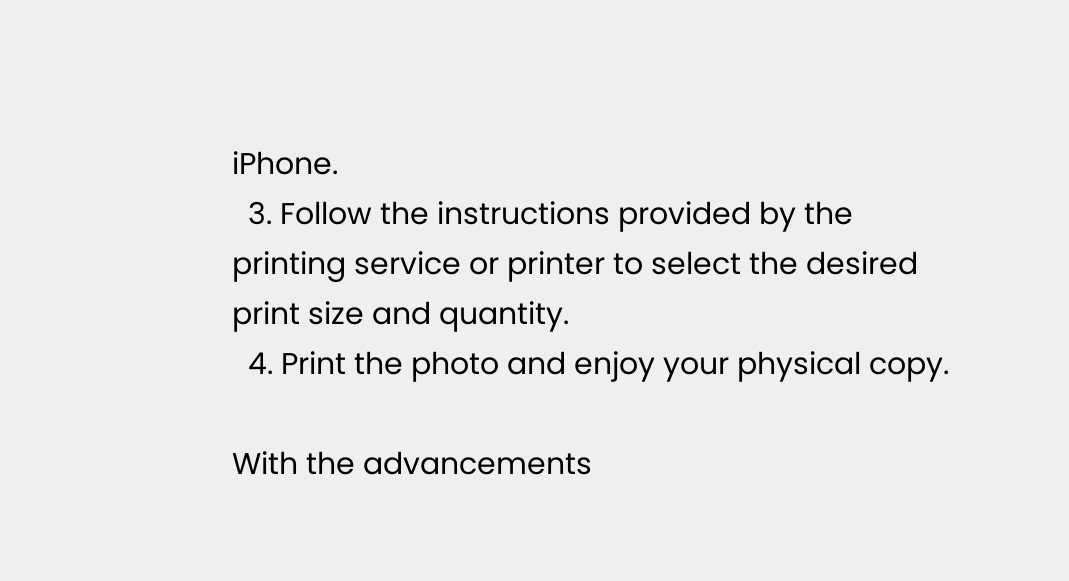iPhone.
  3. Follow the instructions provided by the printing service or printer to select the desired print size and quantity.
  4. Print the photo and enjoy your physical copy.

With the advancements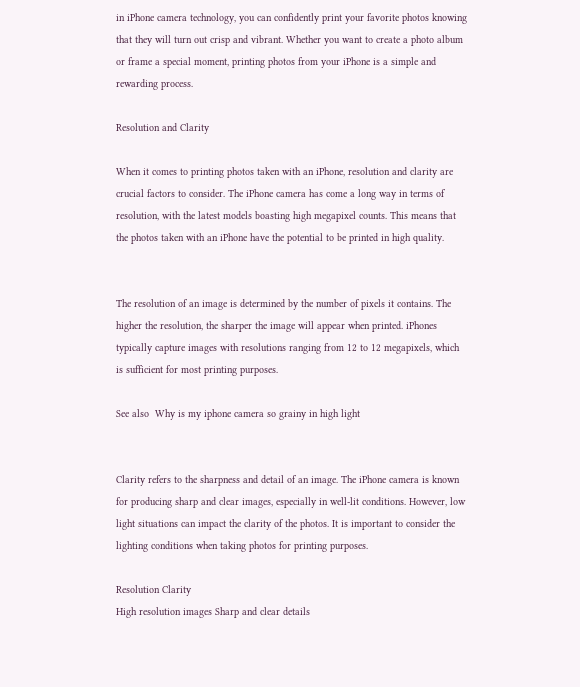in iPhone camera technology, you can confidently print your favorite photos knowing that they will turn out crisp and vibrant. Whether you want to create a photo album or frame a special moment, printing photos from your iPhone is a simple and rewarding process.

Resolution and Clarity

When it comes to printing photos taken with an iPhone, resolution and clarity are crucial factors to consider. The iPhone camera has come a long way in terms of resolution, with the latest models boasting high megapixel counts. This means that the photos taken with an iPhone have the potential to be printed in high quality.


The resolution of an image is determined by the number of pixels it contains. The higher the resolution, the sharper the image will appear when printed. iPhones typically capture images with resolutions ranging from 12 to 12 megapixels, which is sufficient for most printing purposes.

See also  Why is my iphone camera so grainy in high light


Clarity refers to the sharpness and detail of an image. The iPhone camera is known for producing sharp and clear images, especially in well-lit conditions. However, low light situations can impact the clarity of the photos. It is important to consider the lighting conditions when taking photos for printing purposes.

Resolution Clarity
High resolution images Sharp and clear details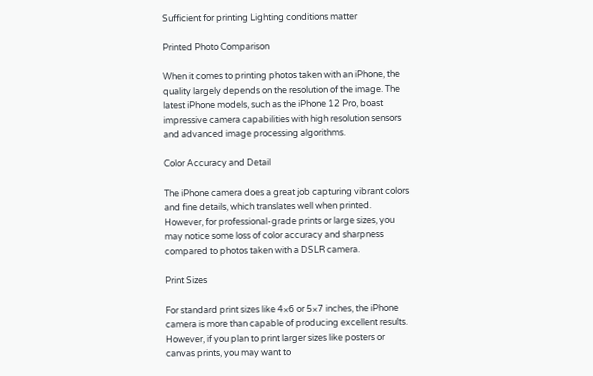Sufficient for printing Lighting conditions matter

Printed Photo Comparison

When it comes to printing photos taken with an iPhone, the quality largely depends on the resolution of the image. The latest iPhone models, such as the iPhone 12 Pro, boast impressive camera capabilities with high resolution sensors and advanced image processing algorithms.

Color Accuracy and Detail

The iPhone camera does a great job capturing vibrant colors and fine details, which translates well when printed. However, for professional-grade prints or large sizes, you may notice some loss of color accuracy and sharpness compared to photos taken with a DSLR camera.

Print Sizes

For standard print sizes like 4×6 or 5×7 inches, the iPhone camera is more than capable of producing excellent results. However, if you plan to print larger sizes like posters or canvas prints, you may want to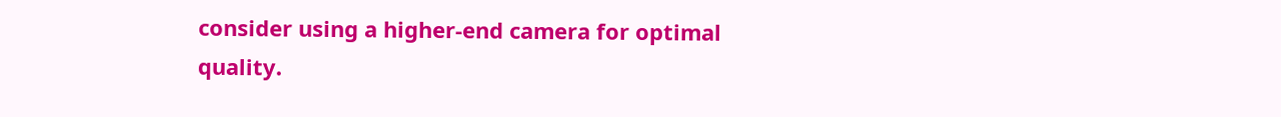consider using a higher-end camera for optimal quality.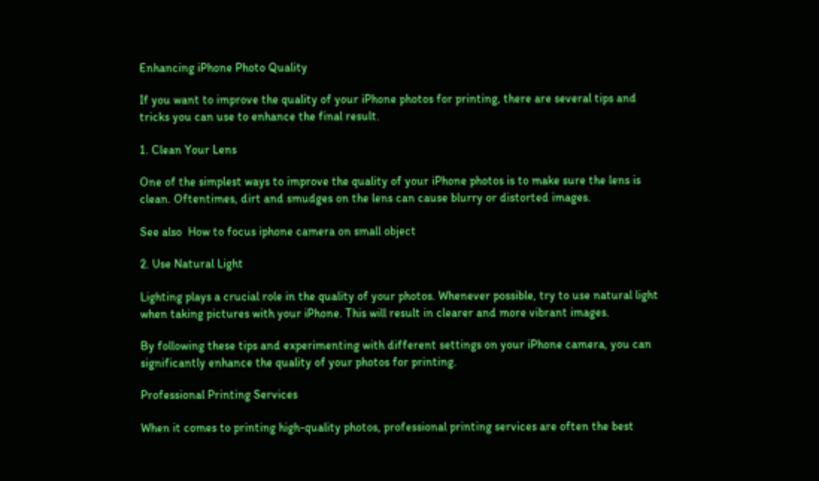Enhancing iPhone Photo Quality

If you want to improve the quality of your iPhone photos for printing, there are several tips and tricks you can use to enhance the final result.

1. Clean Your Lens

One of the simplest ways to improve the quality of your iPhone photos is to make sure the lens is clean. Oftentimes, dirt and smudges on the lens can cause blurry or distorted images.

See also  How to focus iphone camera on small object

2. Use Natural Light

Lighting plays a crucial role in the quality of your photos. Whenever possible, try to use natural light when taking pictures with your iPhone. This will result in clearer and more vibrant images.

By following these tips and experimenting with different settings on your iPhone camera, you can significantly enhance the quality of your photos for printing.

Professional Printing Services

When it comes to printing high-quality photos, professional printing services are often the best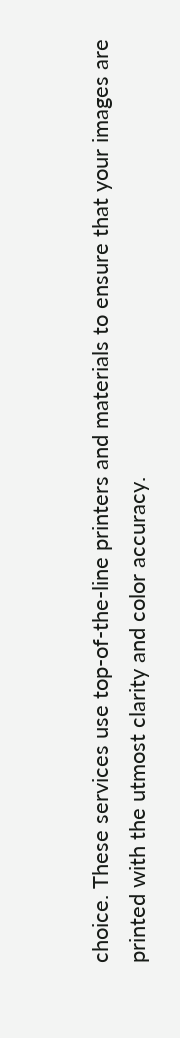choice. These services use top-of-the-line printers and materials to ensure that your images are printed with the utmost clarity and color accuracy.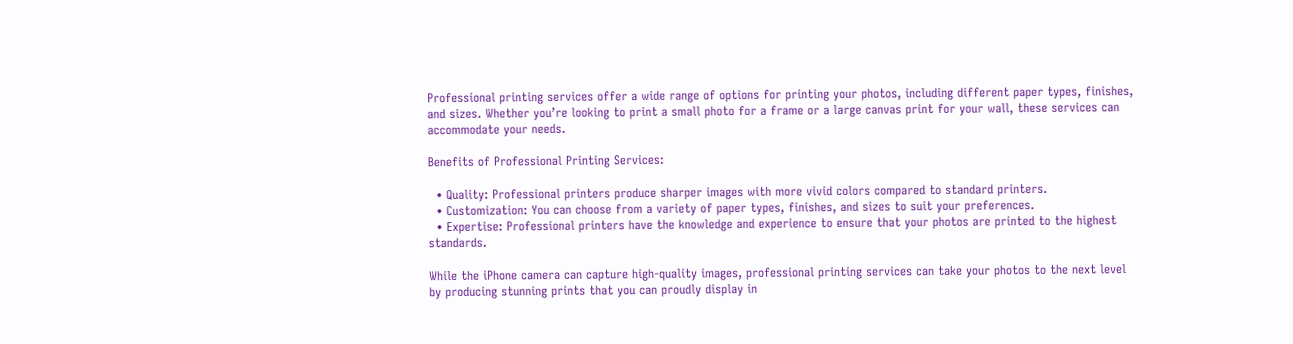Professional printing services offer a wide range of options for printing your photos, including different paper types, finishes, and sizes. Whether you’re looking to print a small photo for a frame or a large canvas print for your wall, these services can accommodate your needs.

Benefits of Professional Printing Services:

  • Quality: Professional printers produce sharper images with more vivid colors compared to standard printers.
  • Customization: You can choose from a variety of paper types, finishes, and sizes to suit your preferences.
  • Expertise: Professional printers have the knowledge and experience to ensure that your photos are printed to the highest standards.

While the iPhone camera can capture high-quality images, professional printing services can take your photos to the next level by producing stunning prints that you can proudly display in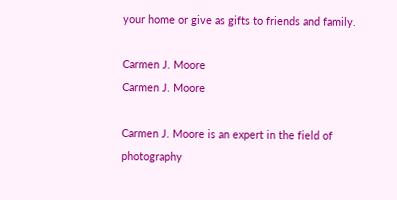your home or give as gifts to friends and family.

Carmen J. Moore
Carmen J. Moore

Carmen J. Moore is an expert in the field of photography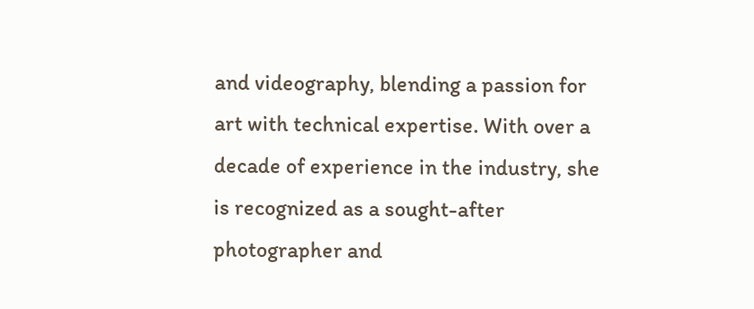and videography, blending a passion for art with technical expertise. With over a decade of experience in the industry, she is recognized as a sought-after photographer and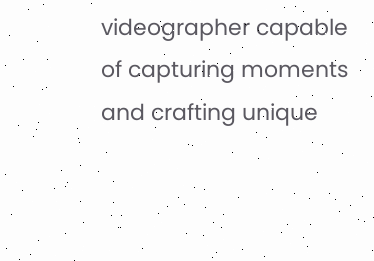videographer capable of capturing moments and crafting unique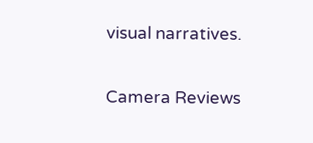visual narratives.

Camera Reviews